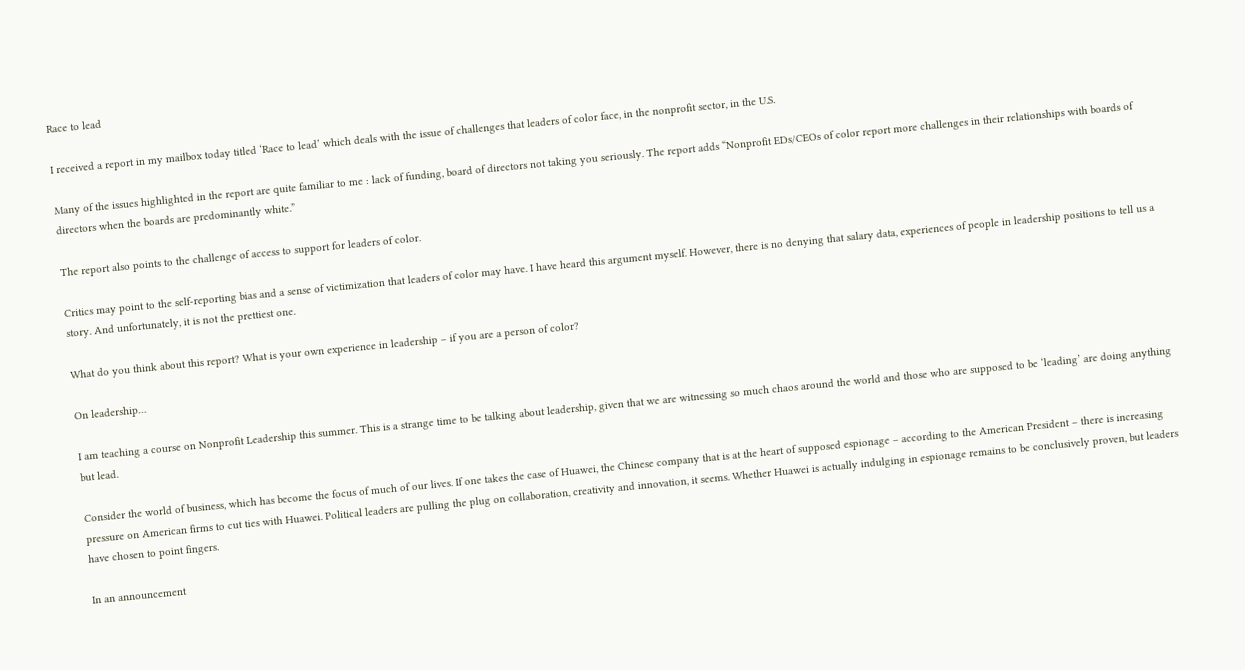Race to lead

I received a report in my mailbox today titled ‘Race to lead’ which deals with the issue of challenges that leaders of color face, in the nonprofit sector, in the U.S.

Many of the issues highlighted in the report are quite familiar to me : lack of funding, board of directors not taking you seriously. The report adds “Nonprofit EDs/CEOs of color report more challenges in their relationships with boards of directors when the boards are predominantly white.”

The report also points to the challenge of access to support for leaders of color.

Critics may point to the self-reporting bias and a sense of victimization that leaders of color may have. I have heard this argument myself. However, there is no denying that salary data, experiences of people in leadership positions to tell us a story. And unfortunately, it is not the prettiest one.

What do you think about this report? What is your own experience in leadership – if you are a person of color?

On leadership…

I am teaching a course on Nonprofit Leadership this summer. This is a strange time to be talking about leadership, given that we are witnessing so much chaos around the world and those who are supposed to be ‘leading’ are doing anything but lead.

Consider the world of business, which has become the focus of much of our lives. If one takes the case of Huawei, the Chinese company that is at the heart of supposed espionage – according to the American President – there is increasing pressure on American firms to cut ties with Huawei. Political leaders are pulling the plug on collaboration, creativity and innovation, it seems. Whether Huawei is actually indulging in espionage remains to be conclusively proven, but leaders have chosen to point fingers.

In an announcement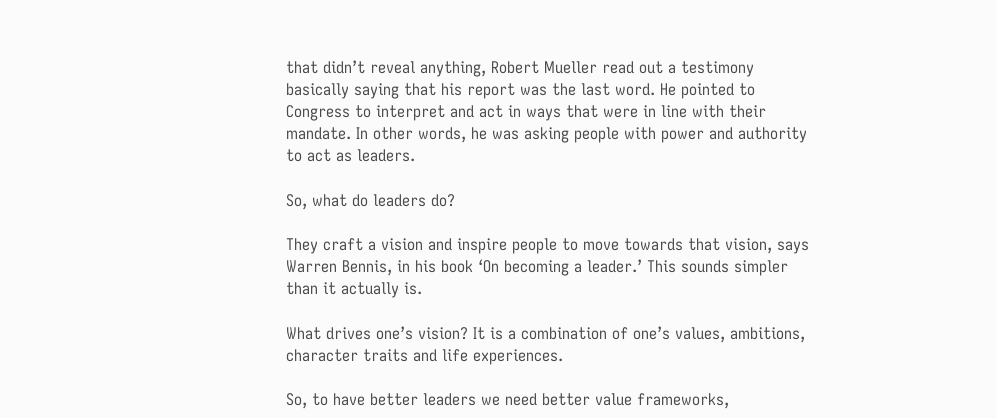that didn’t reveal anything, Robert Mueller read out a testimony basically saying that his report was the last word. He pointed to Congress to interpret and act in ways that were in line with their mandate. In other words, he was asking people with power and authority to act as leaders.

So, what do leaders do?

They craft a vision and inspire people to move towards that vision, says Warren Bennis, in his book ‘On becoming a leader.’ This sounds simpler than it actually is.

What drives one’s vision? It is a combination of one’s values, ambitions, character traits and life experiences.

So, to have better leaders we need better value frameworks,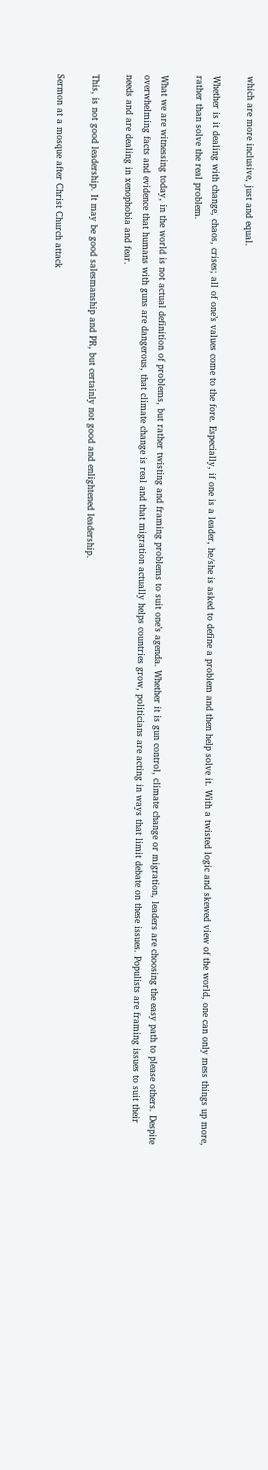which are more inclusive, just and equal.

Whether is it dealing with change, chaos, crises; all of one’s values come to the fore. Especially, if one is a leader, he/she is asked to define a problem and then help solve it. With a twisted logic and skewed view of the world, one can only mess things up more, rather than solve the real problem.

What we are witnessing today, in the world is not actual definition of problems, but rather twisting and framing problems to suit one’s agenda. Whether it is gun control, climate change or migration, leaders are choosing the easy path to please others. Despite overwhelming facts and evidence that humans with guns are dangerous, that climate change is real and that migration actually helps countries grow, politicians are acting in ways that limit debate on these issues. Populists are framing issues to suit their needs and are dealing in xenophobia and fear.

This, is not good leadership. It may be good salesmanship and PR, but certainly not good and enlightened leadership.

Sermon at a mosque after Christ Church attack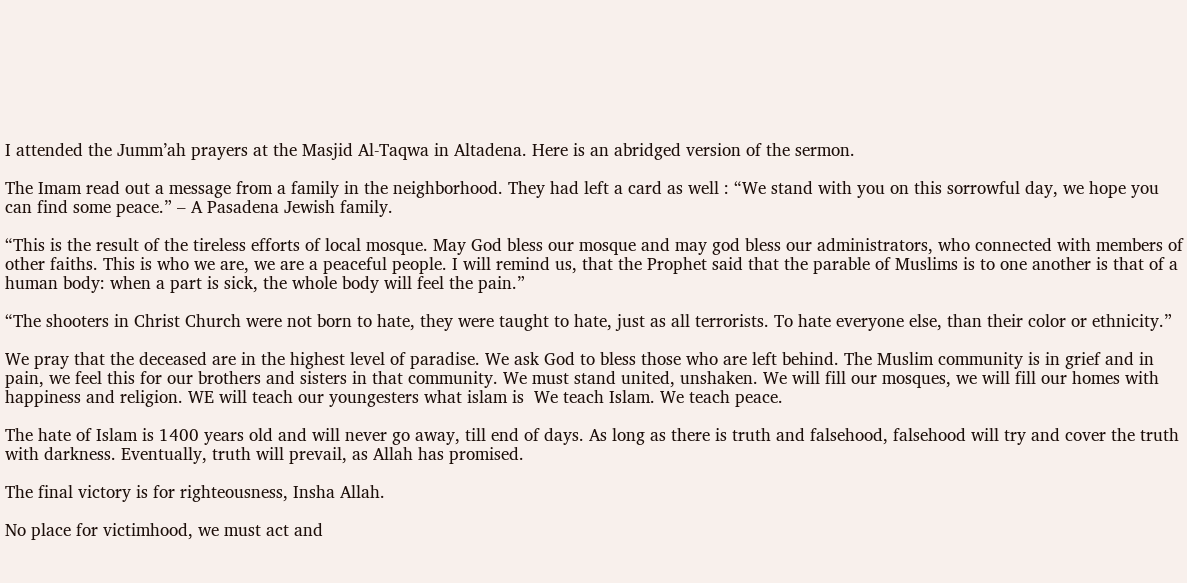I attended the Jumm’ah prayers at the Masjid Al-Taqwa in Altadena. Here is an abridged version of the sermon.

The Imam read out a message from a family in the neighborhood. They had left a card as well : “We stand with you on this sorrowful day, we hope you can find some peace.” – A Pasadena Jewish family.

“This is the result of the tireless efforts of local mosque. May God bless our mosque and may god bless our administrators, who connected with members of other faiths. This is who we are, we are a peaceful people. I will remind us, that the Prophet said that the parable of Muslims is to one another is that of a human body: when a part is sick, the whole body will feel the pain.”

“The shooters in Christ Church were not born to hate, they were taught to hate, just as all terrorists. To hate everyone else, than their color or ethnicity.”

We pray that the deceased are in the highest level of paradise. We ask God to bless those who are left behind. The Muslim community is in grief and in pain, we feel this for our brothers and sisters in that community. We must stand united, unshaken. We will fill our mosques, we will fill our homes with happiness and religion. WE will teach our youngesters what islam is  We teach Islam. We teach peace.

The hate of Islam is 1400 years old and will never go away, till end of days. As long as there is truth and falsehood, falsehood will try and cover the truth with darkness. Eventually, truth will prevail, as Allah has promised.

The final victory is for righteousness, Insha Allah.

No place for victimhood, we must act and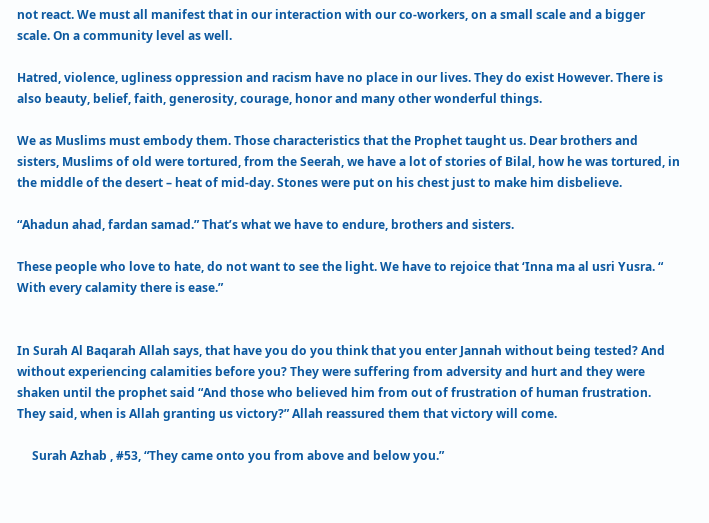not react. We must all manifest that in our interaction with our co-workers, on a small scale and a bigger scale. On a community level as well.

Hatred, violence, ugliness oppression and racism have no place in our lives. They do exist However. There is also beauty, belief, faith, generosity, courage, honor and many other wonderful things.

We as Muslims must embody them. Those characteristics that the Prophet taught us. Dear brothers and sisters, Muslims of old were tortured, from the Seerah, we have a lot of stories of Bilal, how he was tortured, in the middle of the desert – heat of mid-day. Stones were put on his chest just to make him disbelieve.

“Ahadun ahad, fardan samad.” That’s what we have to endure, brothers and sisters.

These people who love to hate, do not want to see the light. We have to rejoice that ‘Inna ma al usri Yusra. “ With every calamity there is ease.”


In Surah Al Baqarah Allah says, that have you do you think that you enter Jannah without being tested? And without experiencing calamities before you? They were suffering from adversity and hurt and they were shaken until the prophet said “And those who believed him from out of frustration of human frustration. They said, when is Allah granting us victory?” Allah reassured them that victory will come.

     Surah Azhab , #53, “They came onto you from above and below you.”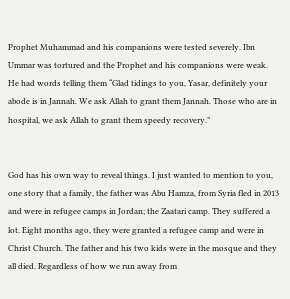Prophet Muhammad and his companions were tested severely. Ibn Ummar was tortured and the Prophet and his companions were weak. He had words telling them “Glad tidings to you, Yasar, definitely your abode is in Jannah. We ask Allah to grant them Jannah. Those who are in hospital, we ask Allah to grant them speedy recovery.”


God has his own way to reveal things. I just wanted to mention to you, one story that a family, the father was Abu Hamza, from Syria fled in 2013 and were in refugee camps in Jordan; the Zaatari camp. They suffered a lot. Eight months ago, they were granted a refugee camp and were in Christ Church. The father and his two kids were in the mosque and they all died. Regardless of how we run away from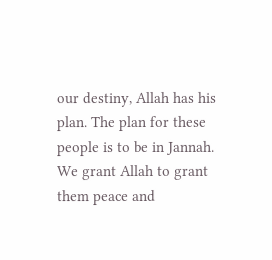our destiny, Allah has his plan. The plan for these people is to be in Jannah. We grant Allah to grant them peace and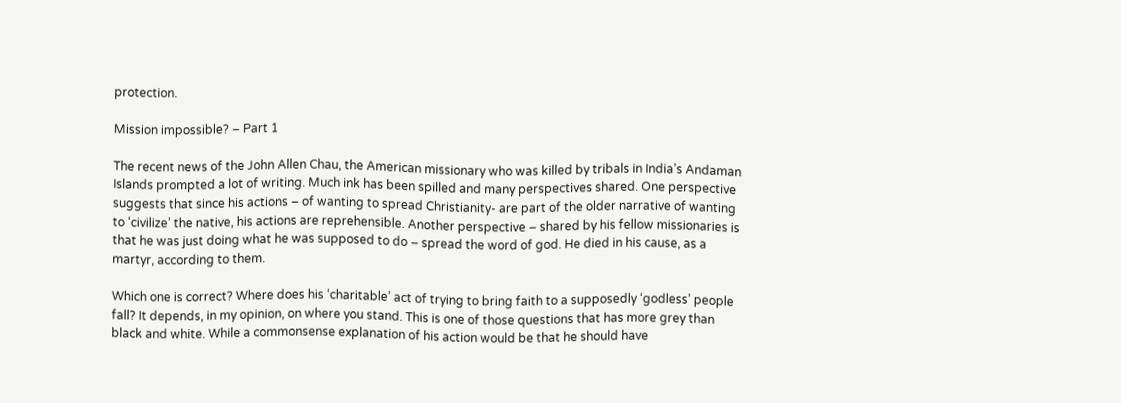protection.

Mission impossible? – Part 1

The recent news of the John Allen Chau, the American missionary who was killed by tribals in India’s Andaman Islands prompted a lot of writing. Much ink has been spilled and many perspectives shared. One perspective suggests that since his actions – of wanting to spread Christianity- are part of the older narrative of wanting to ‘civilize’ the native, his actions are reprehensible. Another perspective – shared by his fellow missionaries is that he was just doing what he was supposed to do – spread the word of god. He died in his cause, as a martyr, according to them.

Which one is correct? Where does his ‘charitable’ act of trying to bring faith to a supposedly ‘godless’ people  fall? It depends, in my opinion, on where you stand. This is one of those questions that has more grey than black and white. While a commonsense explanation of his action would be that he should have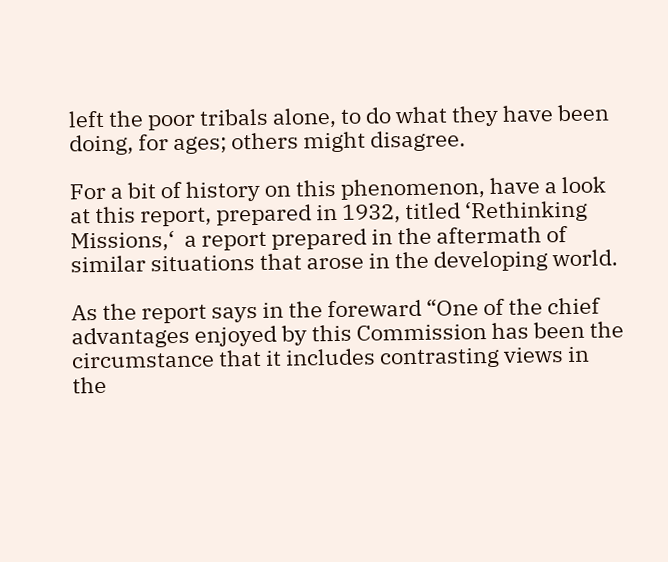left the poor tribals alone, to do what they have been doing, for ages; others might disagree.

For a bit of history on this phenomenon, have a look at this report, prepared in 1932, titled ‘Rethinking Missions,‘  a report prepared in the aftermath of similar situations that arose in the developing world.

As the report says in the foreward “One of the chief advantages enjoyed by this Commission has been the circumstance that it includes contrasting views in the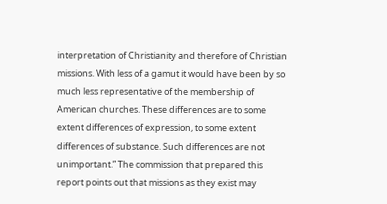interpretation of Christianity and therefore of Christian missions. With less of a gamut it would have been by so much less representative of the membership of American churches. These differences are to some extent differences of expression, to some extent differences of substance. Such differences are not unimportant.” The commission that prepared this report points out that missions as they exist may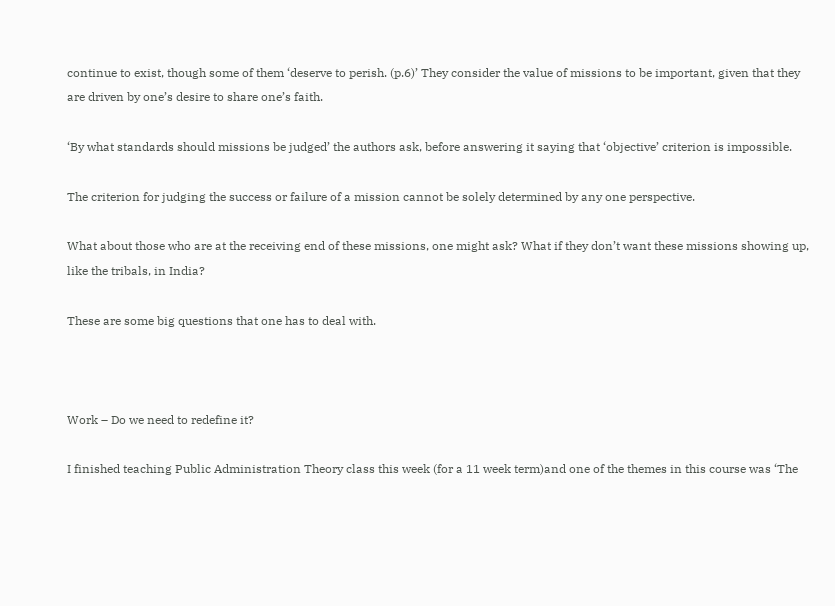continue to exist, though some of them ‘deserve to perish. (p.6)’ They consider the value of missions to be important, given that they are driven by one’s desire to share one’s faith.

‘By what standards should missions be judged’ the authors ask, before answering it saying that ‘objective’ criterion is impossible.

The criterion for judging the success or failure of a mission cannot be solely determined by any one perspective.

What about those who are at the receiving end of these missions, one might ask? What if they don’t want these missions showing up, like the tribals, in India?

These are some big questions that one has to deal with.



Work – Do we need to redefine it?

I finished teaching Public Administration Theory class this week (for a 11 week term)and one of the themes in this course was ‘The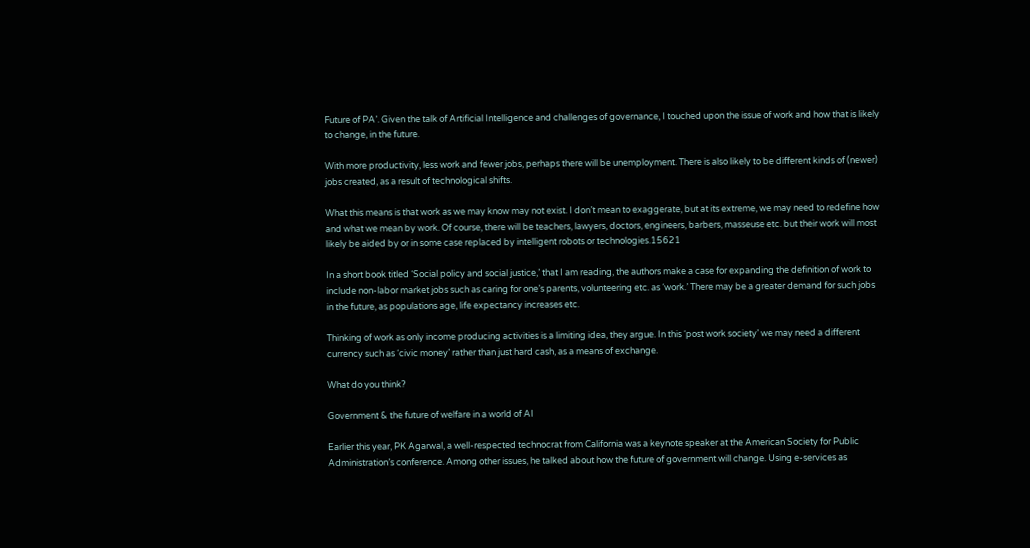Future of PA’. Given the talk of Artificial Intelligence and challenges of governance, I touched upon the issue of work and how that is likely to change, in the future.

With more productivity, less work and fewer jobs, perhaps there will be unemployment. There is also likely to be different kinds of (newer) jobs created, as a result of technological shifts.

What this means is that work as we may know may not exist. I don’t mean to exaggerate, but at its extreme, we may need to redefine how and what we mean by work. Of course, there will be teachers, lawyers, doctors, engineers, barbers, masseuse etc. but their work will most likely be aided by or in some case replaced by intelligent robots or technologies.15621

In a short book titled ‘Social policy and social justice,’ that I am reading, the authors make a case for expanding the definition of work to include non-labor market jobs such as caring for one’s parents, volunteering etc. as ‘work.’ There may be a greater demand for such jobs in the future, as populations age, life expectancy increases etc.

Thinking of work as only income producing activities is a limiting idea, they argue. In this ‘post work society’ we may need a different currency such as ‘civic money’ rather than just hard cash, as a means of exchange.

What do you think?

Government & the future of welfare in a world of AI

Earlier this year, PK Agarwal, a well-respected technocrat from California was a keynote speaker at the American Society for Public Administration’s conference. Among other issues, he talked about how the future of government will change. Using e-services as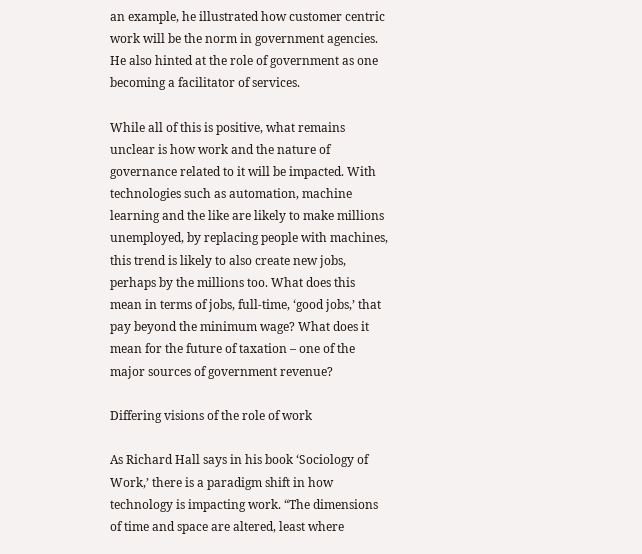an example, he illustrated how customer centric work will be the norm in government agencies. He also hinted at the role of government as one becoming a facilitator of services.

While all of this is positive, what remains unclear is how work and the nature of governance related to it will be impacted. With technologies such as automation, machine learning and the like are likely to make millions unemployed, by replacing people with machines, this trend is likely to also create new jobs, perhaps by the millions too. What does this mean in terms of jobs, full-time, ‘good jobs,’ that pay beyond the minimum wage? What does it mean for the future of taxation – one of the major sources of government revenue?

Differing visions of the role of work

As Richard Hall says in his book ‘Sociology of Work,’ there is a paradigm shift in how technology is impacting work. “The dimensions of time and space are altered, least where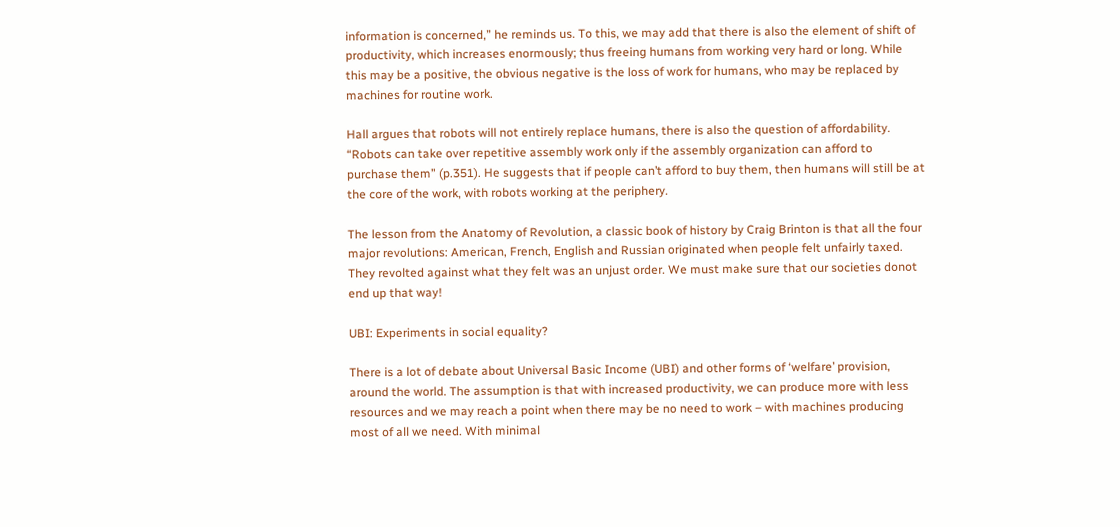information is concerned,” he reminds us. To this, we may add that there is also the element of shift of productivity, which increases enormously; thus freeing humans from working very hard or long. While this may be a positive, the obvious negative is the loss of work for humans, who may be replaced by machines for routine work.

Hall argues that robots will not entirely replace humans, there is also the question of affordability. “Robots can take over repetitive assembly work only if the assembly organization can afford to purchase them” (p.351). He suggests that if people can’t afford to buy them, then humans will still be at the core of the work, with robots working at the periphery.

The lesson from the Anatomy of Revolution, a classic book of history by Craig Brinton is that all the four major revolutions: American, French, English and Russian originated when people felt unfairly taxed. They revolted against what they felt was an unjust order. We must make sure that our societies donot end up that way!

UBI: Experiments in social equality?

There is a lot of debate about Universal Basic Income (UBI) and other forms of ‘welfare’ provision, around the world. The assumption is that with increased productivity, we can produce more with less resources and we may reach a point when there may be no need to work – with machines producing most of all we need. With minimal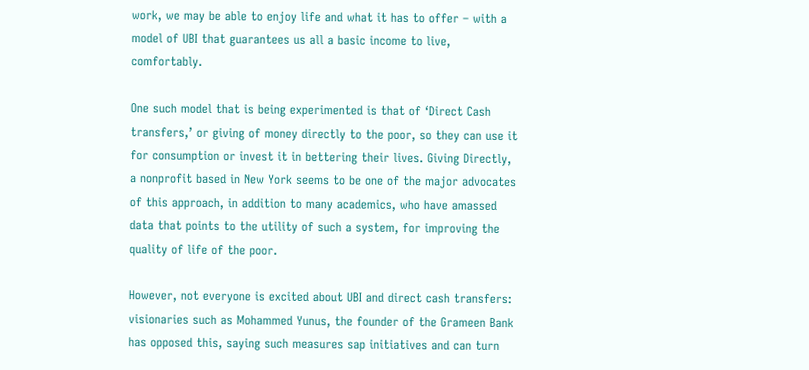work, we may be able to enjoy life and what it has to offer – with a model of UBI that guarantees us all a basic income to live, comfortably.

One such model that is being experimented is that of ‘Direct Cash transfers,’ or giving of money directly to the poor, so they can use it for consumption or invest it in bettering their lives. Giving Directly, a nonprofit based in New York seems to be one of the major advocates of this approach, in addition to many academics, who have amassed data that points to the utility of such a system, for improving the quality of life of the poor.

However, not everyone is excited about UBI and direct cash transfers: visionaries such as Mohammed Yunus, the founder of the Grameen Bank has opposed this, saying such measures sap initiatives and can turn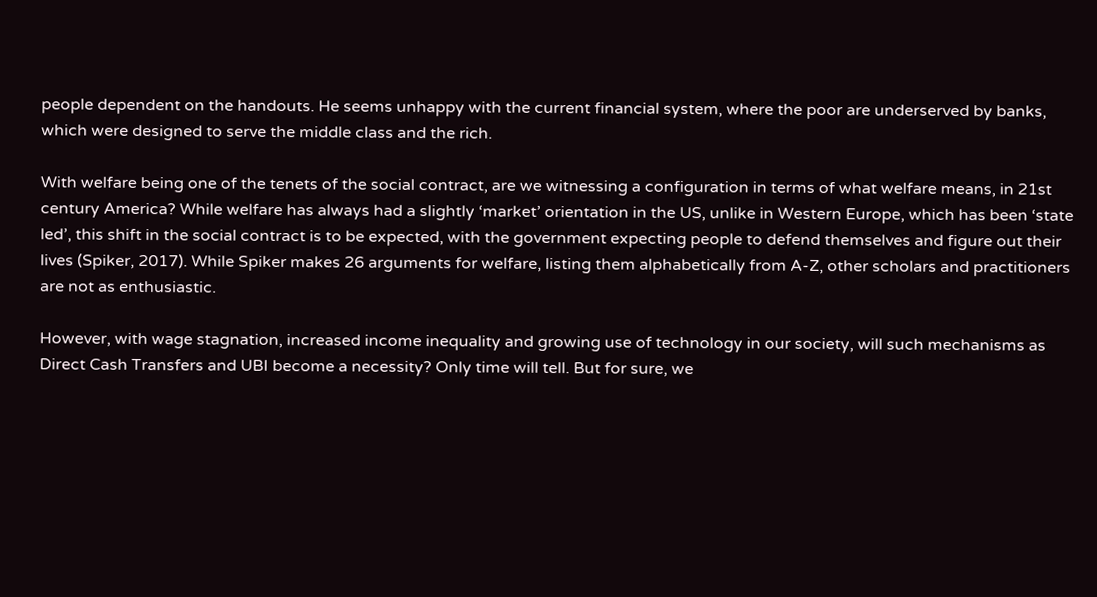people dependent on the handouts. He seems unhappy with the current financial system, where the poor are underserved by banks, which were designed to serve the middle class and the rich.

With welfare being one of the tenets of the social contract, are we witnessing a configuration in terms of what welfare means, in 21st century America? While welfare has always had a slightly ‘market’ orientation in the US, unlike in Western Europe, which has been ‘state led’, this shift in the social contract is to be expected, with the government expecting people to defend themselves and figure out their lives (Spiker, 2017). While Spiker makes 26 arguments for welfare, listing them alphabetically from A-Z, other scholars and practitioners are not as enthusiastic.

However, with wage stagnation, increased income inequality and growing use of technology in our society, will such mechanisms as Direct Cash Transfers and UBI become a necessity? Only time will tell. But for sure, we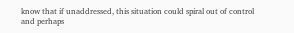know that if unaddressed, this situation could spiral out of control and perhaps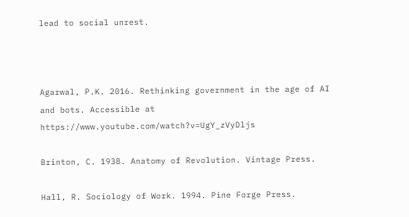lead to social unrest.



Agarwal, P.K. 2016. Rethinking government in the age of AI and bots. Accessible at https://www.youtube.com/watch?v=UgY_zVyDljs

Brinton, C. 1938. Anatomy of Revolution. Vintage Press.

Hall, R. Sociology of Work. 1994. Pine Forge Press.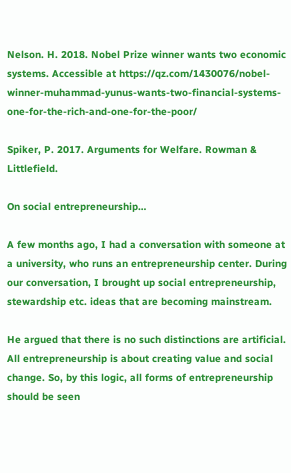Nelson. H. 2018. Nobel Prize winner wants two economic systems. Accessible at https://qz.com/1430076/nobel-winner-muhammad-yunus-wants-two-financial-systems-one-for-the-rich-and-one-for-the-poor/

Spiker, P. 2017. Arguments for Welfare. Rowman & Littlefield.

On social entrepreneurship…

A few months ago, I had a conversation with someone at a university, who runs an entrepreneurship center. During our conversation, I brought up social entrepreneurship, stewardship etc. ideas that are becoming mainstream.

He argued that there is no such distinctions are artificial. All entrepreneurship is about creating value and social change. So, by this logic, all forms of entrepreneurship should be seen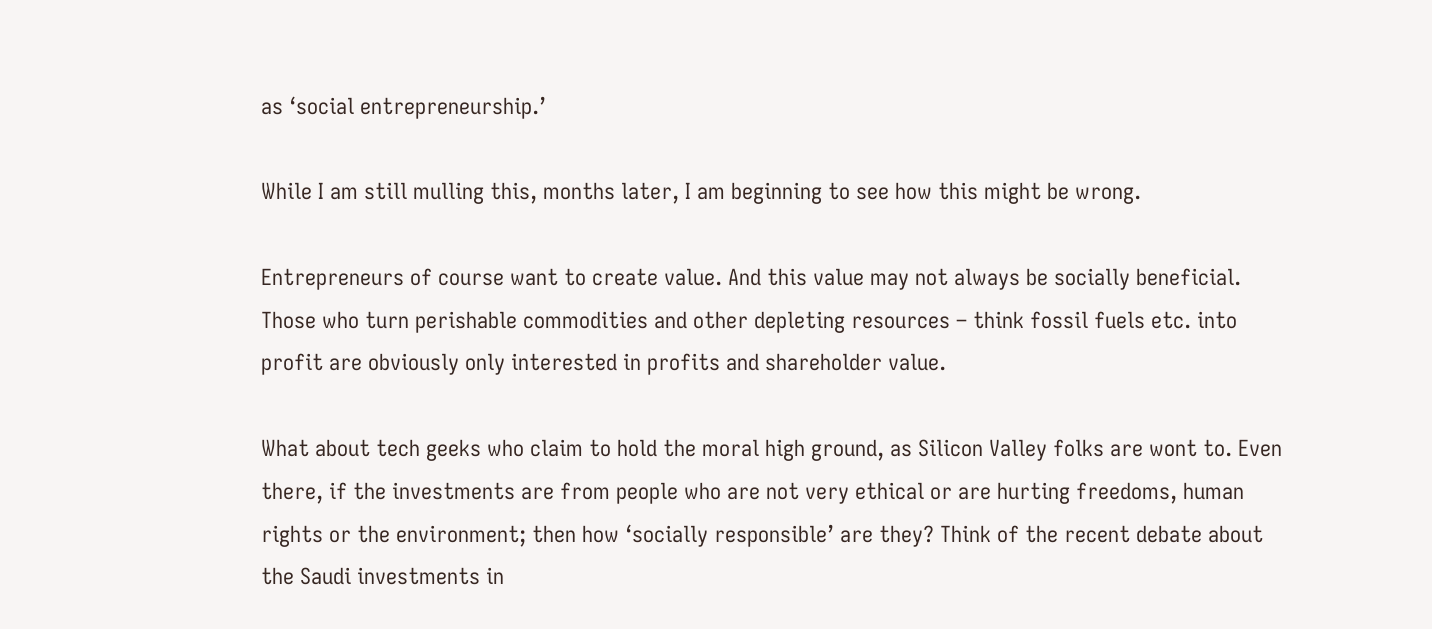as ‘social entrepreneurship.’

While I am still mulling this, months later, I am beginning to see how this might be wrong.

Entrepreneurs of course want to create value. And this value may not always be socially beneficial. Those who turn perishable commodities and other depleting resources – think fossil fuels etc. into profit are obviously only interested in profits and shareholder value.

What about tech geeks who claim to hold the moral high ground, as Silicon Valley folks are wont to. Even there, if the investments are from people who are not very ethical or are hurting freedoms, human rights or the environment; then how ‘socially responsible’ are they? Think of the recent debate about the Saudi investments in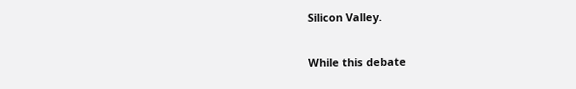Silicon Valley.

While this debate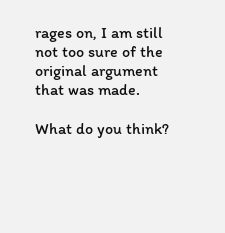rages on, I am still not too sure of the original argument that was made.

What do you think?